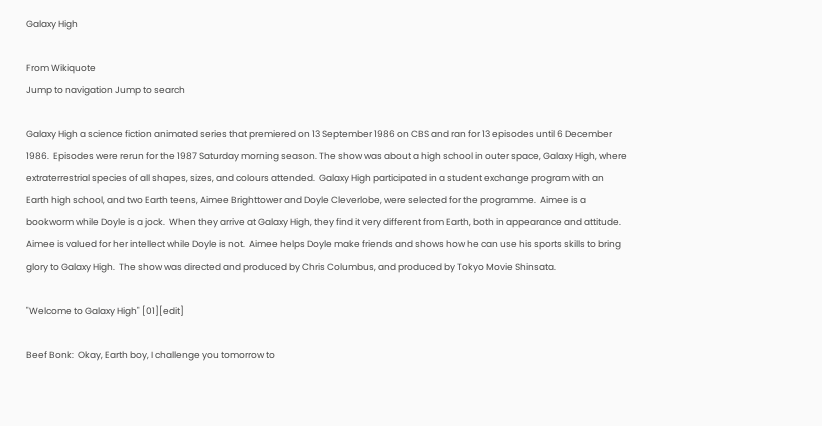Galaxy High

From Wikiquote
Jump to navigation Jump to search

Galaxy High a science fiction animated series that premiered on 13 September 1986 on CBS and ran for 13 episodes until 6 December 1986.  Episodes were rerun for the 1987 Saturday morning season. The show was about a high school in outer space, Galaxy High, where extraterrestrial species of all shapes, sizes, and colours attended.  Galaxy High participated in a student exchange program with an Earth high school, and two Earth teens, Aimee Brighttower and Doyle Cleverlobe, were selected for the programme.  Aimee is a bookworm while Doyle is a jock.  When they arrive at Galaxy High, they find it very different from Earth, both in appearance and attitude.  Aimee is valued for her intellect while Doyle is not.  Aimee helps Doyle make friends and shows how he can use his sports skills to bring glory to Galaxy High.  The show was directed and produced by Chris Columbus, and produced by Tokyo Movie Shinsata.

"Welcome to Galaxy High" [01][edit]

Beef Bonk:  Okay, Earth boy, I challenge you tomorrow to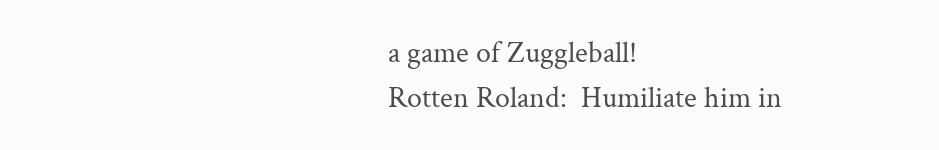a game of Zuggleball!
Rotten Roland:  Humiliate him in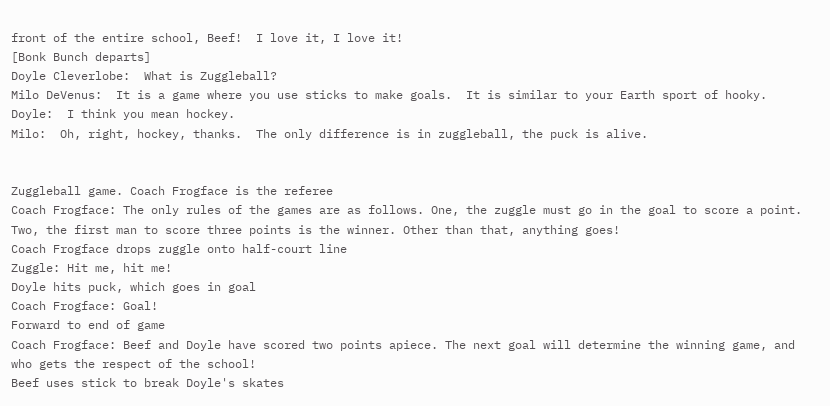front of the entire school, Beef!  I love it, I love it!
[Bonk Bunch departs]
Doyle Cleverlobe:  What is Zuggleball?
Milo DeVenus:  It is a game where you use sticks to make goals.  It is similar to your Earth sport of hooky.
Doyle:  I think you mean hockey.
Milo:  Oh, right, hockey, thanks.  The only difference is in zuggleball, the puck is alive.


Zuggleball game. Coach Frogface is the referee
Coach Frogface: The only rules of the games are as follows. One, the zuggle must go in the goal to score a point. Two, the first man to score three points is the winner. Other than that, anything goes!
Coach Frogface drops zuggle onto half-court line
Zuggle: Hit me, hit me!
Doyle hits puck, which goes in goal
Coach Frogface: Goal!
Forward to end of game
Coach Frogface: Beef and Doyle have scored two points apiece. The next goal will determine the winning game, and who gets the respect of the school!
Beef uses stick to break Doyle's skates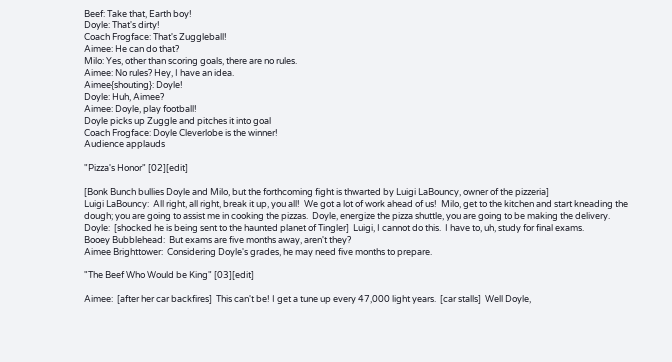Beef: Take that, Earth boy!
Doyle: That's dirty!
Coach Frogface: That's Zuggleball!
Aimee: He can do that?
Milo: Yes, other than scoring goals, there are no rules.
Aimee: No rules? Hey, I have an idea.
Aimee{shouting}: Doyle!
Doyle: Huh, Aimee?
Aimee: Doyle, play football!
Doyle picks up Zuggle and pitches it into goal
Coach Frogface: Doyle Cleverlobe is the winner!
Audience applauds

"Pizza's Honor" [02][edit]

[Bonk Bunch bullies Doyle and Milo, but the forthcoming fight is thwarted by Luigi LaBouncy, owner of the pizzeria]
Luigi LaBouncy:  All right, all right, break it up, you all!  We got a lot of work ahead of us!  Milo, get to the kitchen and start kneading the dough; you are going to assist me in cooking the pizzas.  Doyle, energize the pizza shuttle, you are going to be making the delivery.
Doyle:  [shocked he is being sent to the haunted planet of Tingler]  Luigi, I cannot do this.  I have to, uh, study for final exams.
Booey Bubblehead:  But exams are five months away, aren't they?
Aimee Brighttower:  Considering Doyle's grades, he may need five months to prepare.

"The Beef Who Would be King" [03][edit]

Aimee:  [after her car backfires]  This can't be! I get a tune up every 47,000 light years.  [car stalls]  Well Doyle,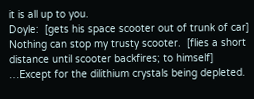it is all up to you.
Doyle:  [gets his space scooter out of trunk of car]  Nothing can stop my trusty scooter.  [flies a short distance until scooter backfires; to himself]  …Except for the dilithium crystals being depleted.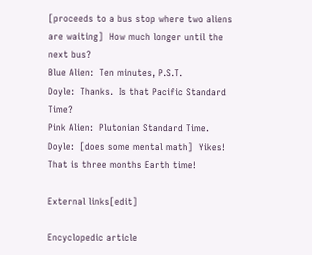[proceeds to a bus stop where two aliens are waiting]  How much longer until the next bus?
Blue Alien:  Ten minutes, P.S.T.
Doyle:  Thanks.  Is that Pacific Standard Time?
Pink Alien:  Plutonian Standard Time.
Doyle:  [does some mental math]  Yikes!  That is three months Earth time!

External links[edit]

Encyclopedic article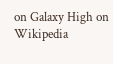on Galaxy High on Wikipedia